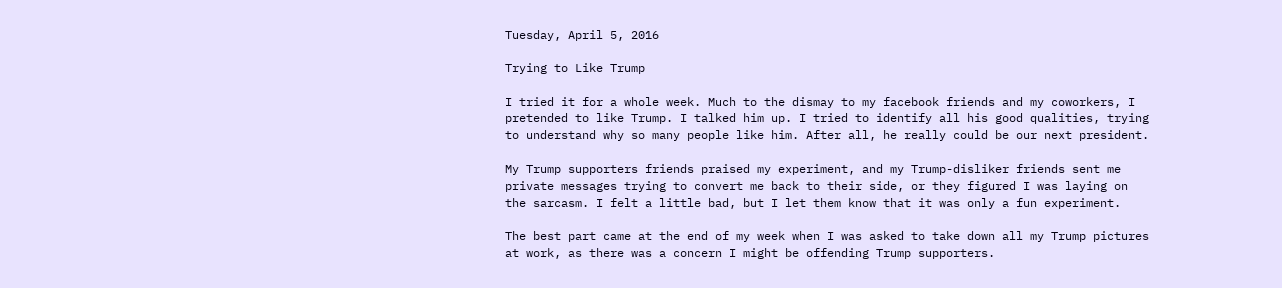Tuesday, April 5, 2016

Trying to Like Trump

I tried it for a whole week. Much to the dismay to my facebook friends and my coworkers, I pretended to like Trump. I talked him up. I tried to identify all his good qualities, trying to understand why so many people like him. After all, he really could be our next president.

My Trump supporters friends praised my experiment, and my Trump-disliker friends sent me private messages trying to convert me back to their side, or they figured I was laying on the sarcasm. I felt a little bad, but I let them know that it was only a fun experiment.

The best part came at the end of my week when I was asked to take down all my Trump pictures at work, as there was a concern I might be offending Trump supporters.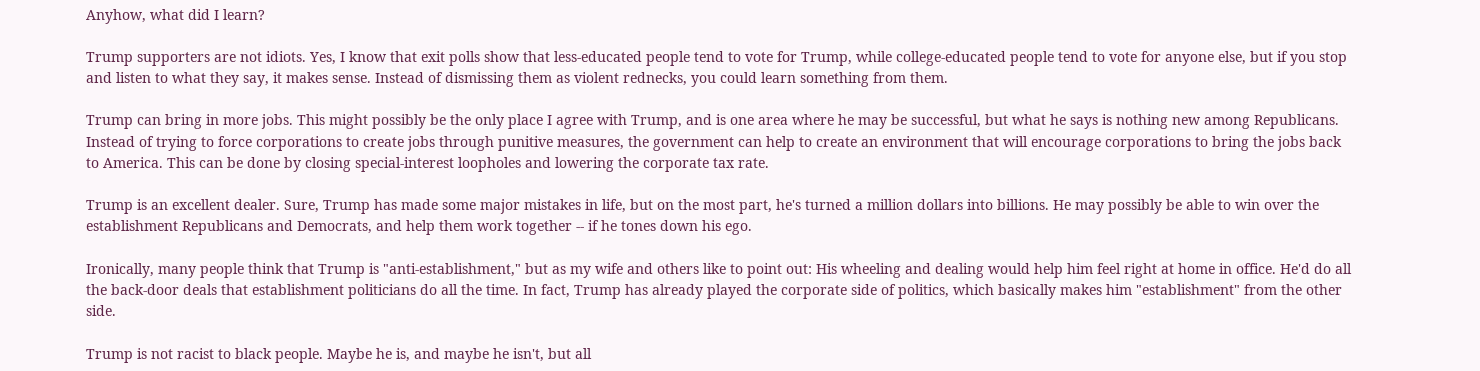Anyhow, what did I learn?

Trump supporters are not idiots. Yes, I know that exit polls show that less-educated people tend to vote for Trump, while college-educated people tend to vote for anyone else, but if you stop and listen to what they say, it makes sense. Instead of dismissing them as violent rednecks, you could learn something from them.

Trump can bring in more jobs. This might possibly be the only place I agree with Trump, and is one area where he may be successful, but what he says is nothing new among Republicans. Instead of trying to force corporations to create jobs through punitive measures, the government can help to create an environment that will encourage corporations to bring the jobs back to America. This can be done by closing special-interest loopholes and lowering the corporate tax rate.

Trump is an excellent dealer. Sure, Trump has made some major mistakes in life, but on the most part, he's turned a million dollars into billions. He may possibly be able to win over the establishment Republicans and Democrats, and help them work together -- if he tones down his ego.

Ironically, many people think that Trump is "anti-establishment," but as my wife and others like to point out: His wheeling and dealing would help him feel right at home in office. He'd do all the back-door deals that establishment politicians do all the time. In fact, Trump has already played the corporate side of politics, which basically makes him "establishment" from the other side.

Trump is not racist to black people. Maybe he is, and maybe he isn't, but all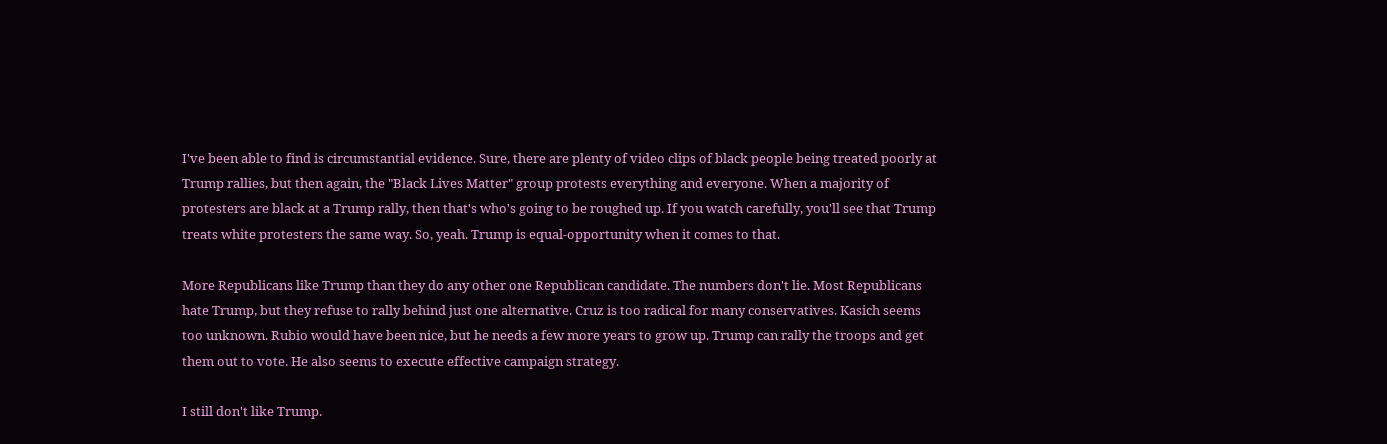I've been able to find is circumstantial evidence. Sure, there are plenty of video clips of black people being treated poorly at Trump rallies, but then again, the "Black Lives Matter" group protests everything and everyone. When a majority of protesters are black at a Trump rally, then that's who's going to be roughed up. If you watch carefully, you'll see that Trump treats white protesters the same way. So, yeah. Trump is equal-opportunity when it comes to that.

More Republicans like Trump than they do any other one Republican candidate. The numbers don't lie. Most Republicans hate Trump, but they refuse to rally behind just one alternative. Cruz is too radical for many conservatives. Kasich seems too unknown. Rubio would have been nice, but he needs a few more years to grow up. Trump can rally the troops and get them out to vote. He also seems to execute effective campaign strategy.

I still don't like Trump.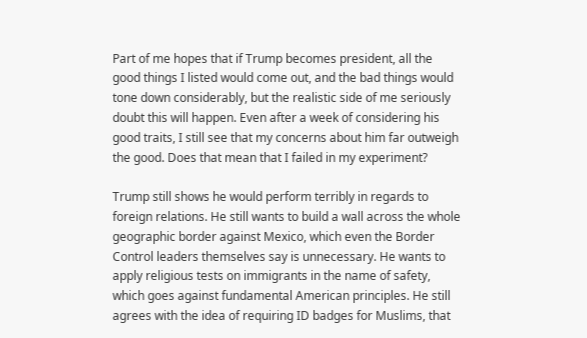Part of me hopes that if Trump becomes president, all the good things I listed would come out, and the bad things would tone down considerably, but the realistic side of me seriously doubt this will happen. Even after a week of considering his good traits, I still see that my concerns about him far outweigh the good. Does that mean that I failed in my experiment?

Trump still shows he would perform terribly in regards to foreign relations. He still wants to build a wall across the whole geographic border against Mexico, which even the Border Control leaders themselves say is unnecessary. He wants to apply religious tests on immigrants in the name of safety, which goes against fundamental American principles. He still agrees with the idea of requiring ID badges for Muslims, that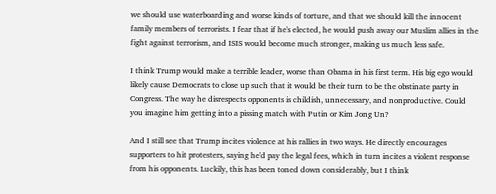we should use waterboarding and worse kinds of torture, and that we should kill the innocent family members of terrorists. I fear that if he's elected, he would push away our Muslim allies in the fight against terrorism, and ISIS would become much stronger, making us much less safe.

I think Trump would make a terrible leader, worse than Obama in his first term. His big ego would likely cause Democrats to close up such that it would be their turn to be the obstinate party in Congress. The way he disrespects opponents is childish, unnecessary, and nonproductive. Could you imagine him getting into a pissing match with Putin or Kim Jong Un?

And I still see that Trump incites violence at his rallies in two ways. He directly encourages supporters to hit protesters, saying he'd pay the legal fees, which in turn incites a violent response from his opponents. Luckily, this has been toned down considerably, but I think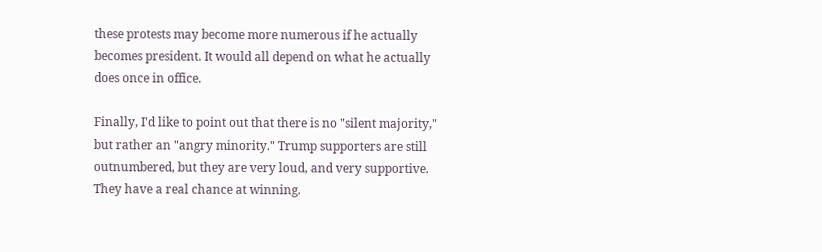these protests may become more numerous if he actually becomes president. It would all depend on what he actually does once in office.

Finally, I'd like to point out that there is no "silent majority," but rather an "angry minority." Trump supporters are still outnumbered, but they are very loud, and very supportive. They have a real chance at winning.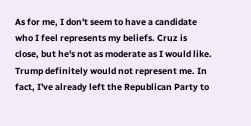As for me, I don't seem to have a candidate who I feel represents my beliefs. Cruz is close, but he's not as moderate as I would like. Trump definitely would not represent me. In fact, I've already left the Republican Party to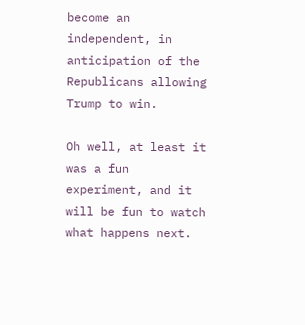become an independent, in anticipation of the Republicans allowing Trump to win.

Oh well, at least it was a fun experiment, and it will be fun to watch what happens next.